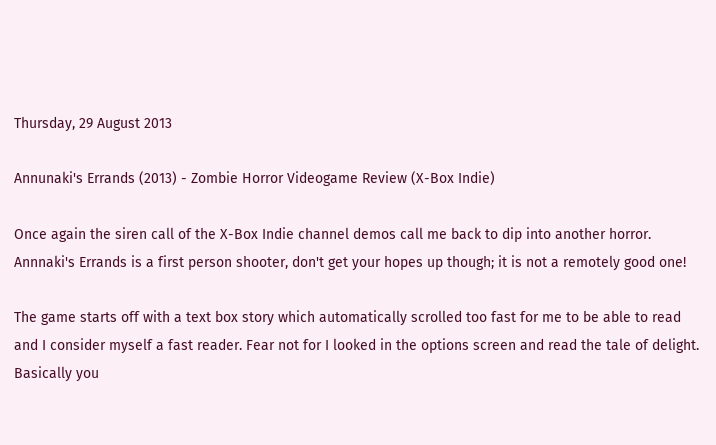Thursday, 29 August 2013

Annunaki's Errands (2013) - Zombie Horror Videogame Review (X-Box Indie)

Once again the siren call of the X-Box Indie channel demos call me back to dip into another horror. Annnaki's Errands is a first person shooter, don't get your hopes up though; it is not a remotely good one!

The game starts off with a text box story which automatically scrolled too fast for me to be able to read and I consider myself a fast reader. Fear not for I looked in the options screen and read the tale of delight. Basically you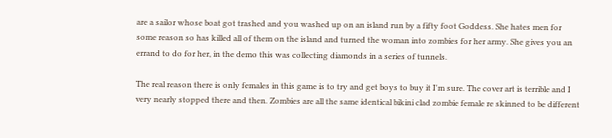are a sailor whose boat got trashed and you washed up on an island run by a fifty foot Goddess. She hates men for some reason so has killed all of them on the island and turned the woman into zombies for her army. She gives you an errand to do for her, in the demo this was collecting diamonds in a series of tunnels.

The real reason there is only females in this game is to try and get boys to buy it I'm sure. The cover art is terrible and I very nearly stopped there and then. Zombies are all the same identical bikini clad zombie female re skinned to be different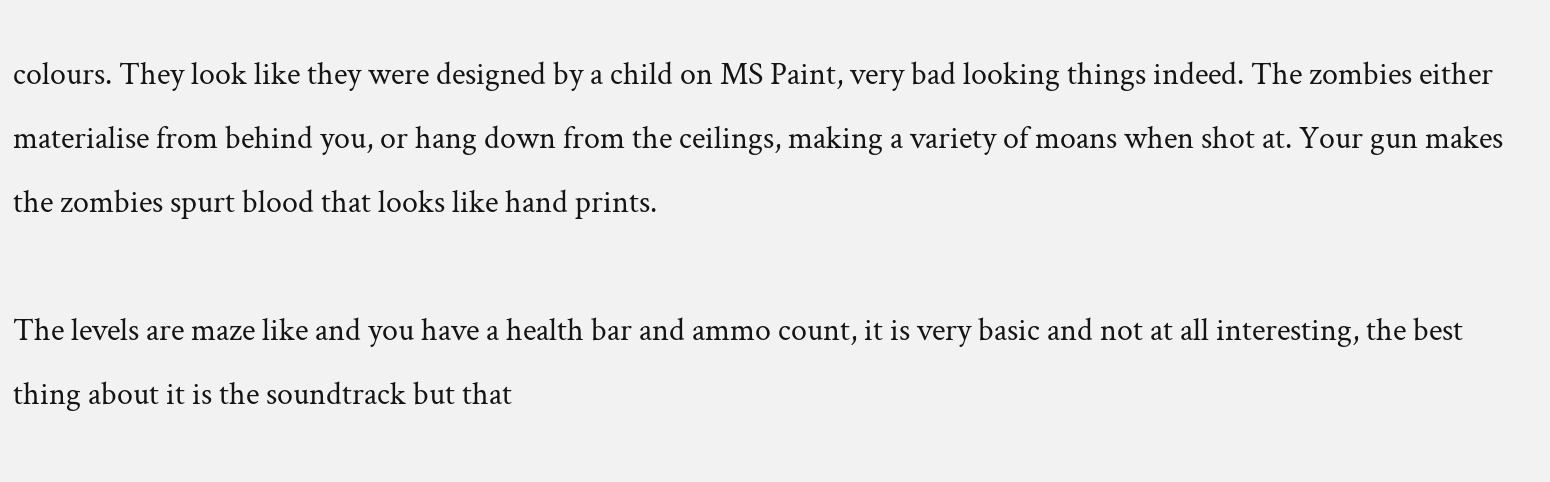colours. They look like they were designed by a child on MS Paint, very bad looking things indeed. The zombies either materialise from behind you, or hang down from the ceilings, making a variety of moans when shot at. Your gun makes the zombies spurt blood that looks like hand prints.

The levels are maze like and you have a health bar and ammo count, it is very basic and not at all interesting, the best thing about it is the soundtrack but that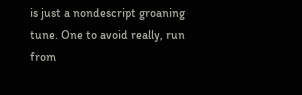is just a nondescript groaning tune. One to avoid really, run from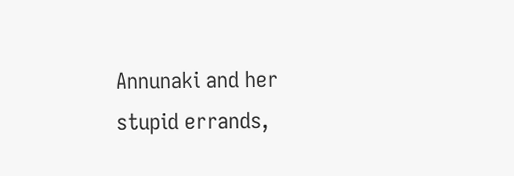Annunaki and her stupid errands,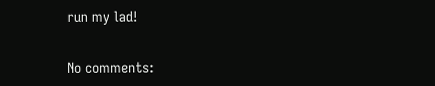run my lad!


No comments: